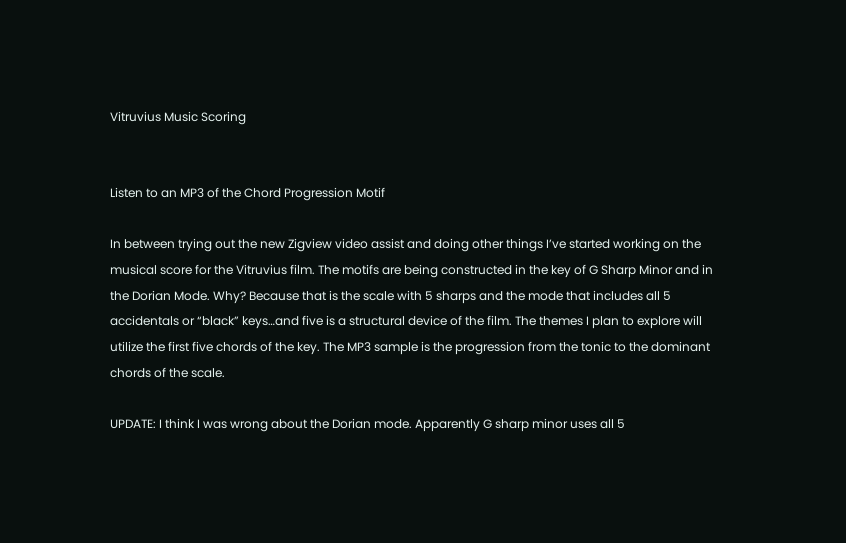Vitruvius Music Scoring


Listen to an MP3 of the Chord Progression Motif

In between trying out the new Zigview video assist and doing other things I’ve started working on the musical score for the Vitruvius film. The motifs are being constructed in the key of G Sharp Minor and in the Dorian Mode. Why? Because that is the scale with 5 sharps and the mode that includes all 5 accidentals or “black” keys…and five is a structural device of the film. The themes I plan to explore will utilize the first five chords of the key. The MP3 sample is the progression from the tonic to the dominant chords of the scale.

UPDATE: I think I was wrong about the Dorian mode. Apparently G sharp minor uses all 5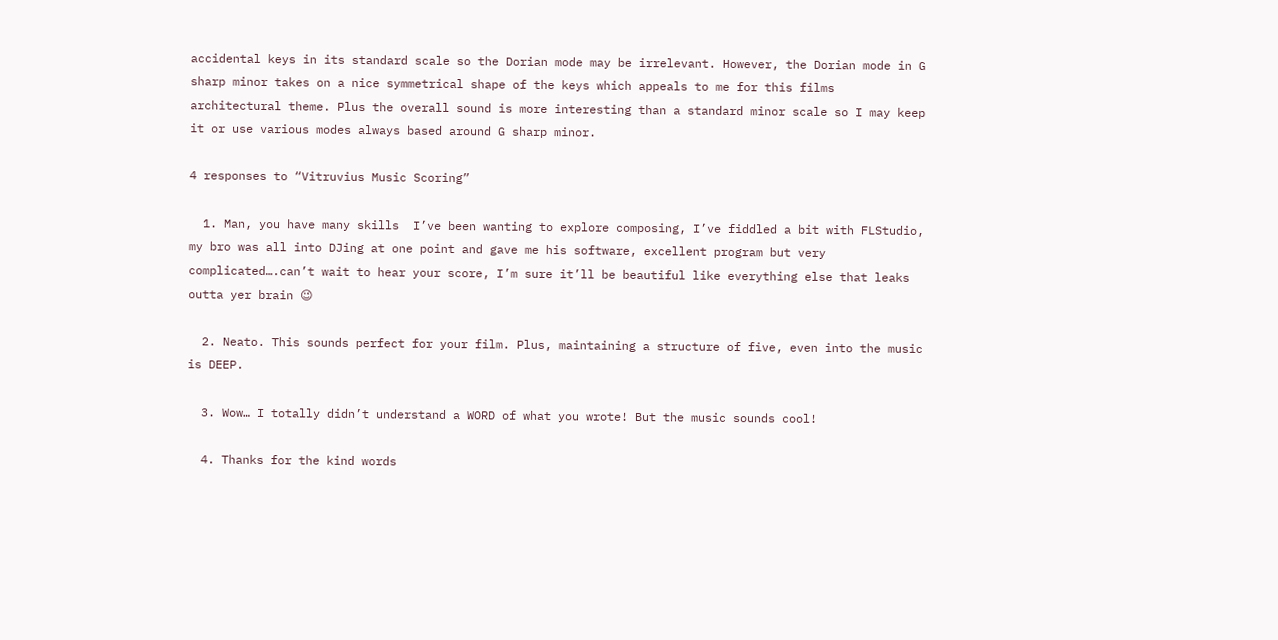accidental keys in its standard scale so the Dorian mode may be irrelevant. However, the Dorian mode in G sharp minor takes on a nice symmetrical shape of the keys which appeals to me for this films architectural theme. Plus the overall sound is more interesting than a standard minor scale so I may keep it or use various modes always based around G sharp minor.

4 responses to “Vitruvius Music Scoring”

  1. Man, you have many skills  I’ve been wanting to explore composing, I’ve fiddled a bit with FLStudio, my bro was all into DJing at one point and gave me his software, excellent program but very complicated….can’t wait to hear your score, I’m sure it’ll be beautiful like everything else that leaks outta yer brain 😉

  2. Neato. This sounds perfect for your film. Plus, maintaining a structure of five, even into the music is DEEP.

  3. Wow… I totally didn’t understand a WORD of what you wrote! But the music sounds cool!

  4. Thanks for the kind words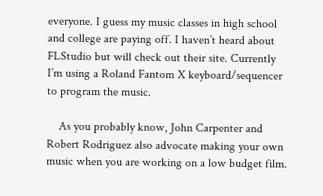everyone. I guess my music classes in high school and college are paying off. I haven’t heard about FLStudio but will check out their site. Currently I’m using a Roland Fantom X keyboard/sequencer to program the music.

    As you probably know, John Carpenter and Robert Rodriguez also advocate making your own music when you are working on a low budget film.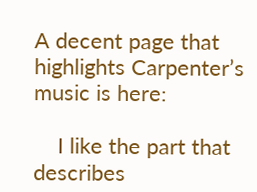A decent page that highlights Carpenter’s music is here:

    I like the part that describes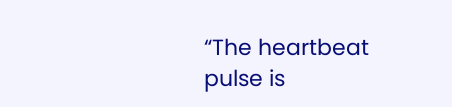“The heartbeat pulse is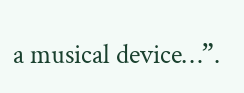a musical device…”.